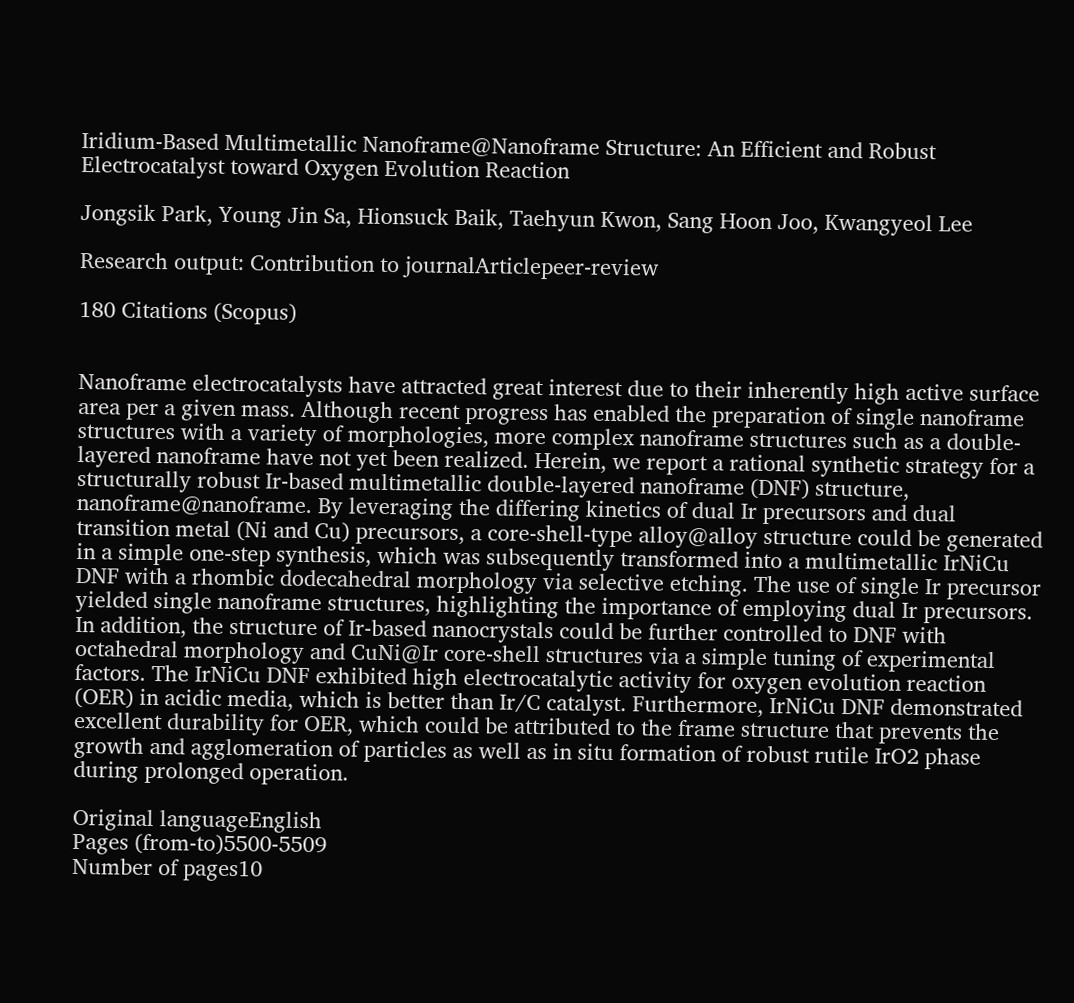Iridium-Based Multimetallic Nanoframe@Nanoframe Structure: An Efficient and Robust Electrocatalyst toward Oxygen Evolution Reaction

Jongsik Park, Young Jin Sa, Hionsuck Baik, Taehyun Kwon, Sang Hoon Joo, Kwangyeol Lee

Research output: Contribution to journalArticlepeer-review

180 Citations (Scopus)


Nanoframe electrocatalysts have attracted great interest due to their inherently high active surface area per a given mass. Although recent progress has enabled the preparation of single nanoframe structures with a variety of morphologies, more complex nanoframe structures such as a double-layered nanoframe have not yet been realized. Herein, we report a rational synthetic strategy for a structurally robust Ir-based multimetallic double-layered nanoframe (DNF) structure, nanoframe@nanoframe. By leveraging the differing kinetics of dual Ir precursors and dual transition metal (Ni and Cu) precursors, a core-shell-type alloy@alloy structure could be generated in a simple one-step synthesis, which was subsequently transformed into a multimetallic IrNiCu DNF with a rhombic dodecahedral morphology via selective etching. The use of single Ir precursor yielded single nanoframe structures, highlighting the importance of employing dual Ir precursors. In addition, the structure of Ir-based nanocrystals could be further controlled to DNF with octahedral morphology and CuNi@Ir core-shell structures via a simple tuning of experimental factors. The IrNiCu DNF exhibited high electrocatalytic activity for oxygen evolution reaction (OER) in acidic media, which is better than Ir/C catalyst. Furthermore, IrNiCu DNF demonstrated excellent durability for OER, which could be attributed to the frame structure that prevents the growth and agglomeration of particles as well as in situ formation of robust rutile IrO2 phase during prolonged operation.

Original languageEnglish
Pages (from-to)5500-5509
Number of pages10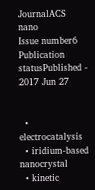JournalACS nano
Issue number6
Publication statusPublished - 2017 Jun 27


  • electrocatalysis
  • iridium-based nanocrystal
  • kinetic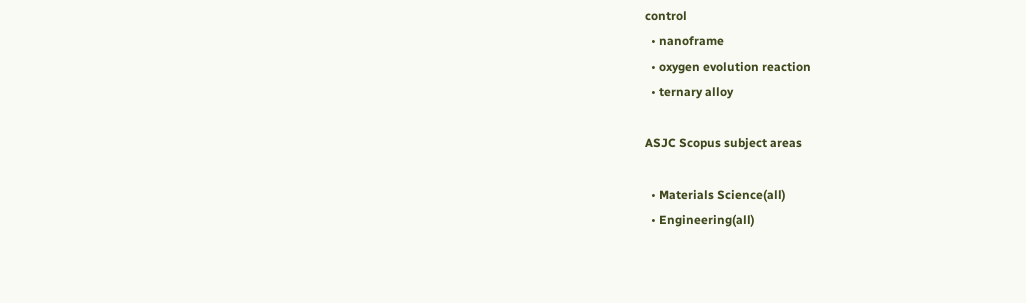control
  • nanoframe
  • oxygen evolution reaction
  • ternary alloy

ASJC Scopus subject areas

  • Materials Science(all)
  • Engineering(all)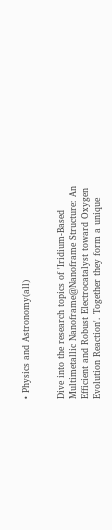• Physics and Astronomy(all)


Dive into the research topics of 'Iridium-Based Multimetallic Nanoframe@Nanoframe Structure: An Efficient and Robust Electrocatalyst toward Oxygen Evolution Reaction'. Together they form a unique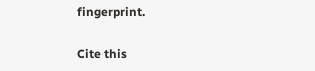fingerprint.

Cite this